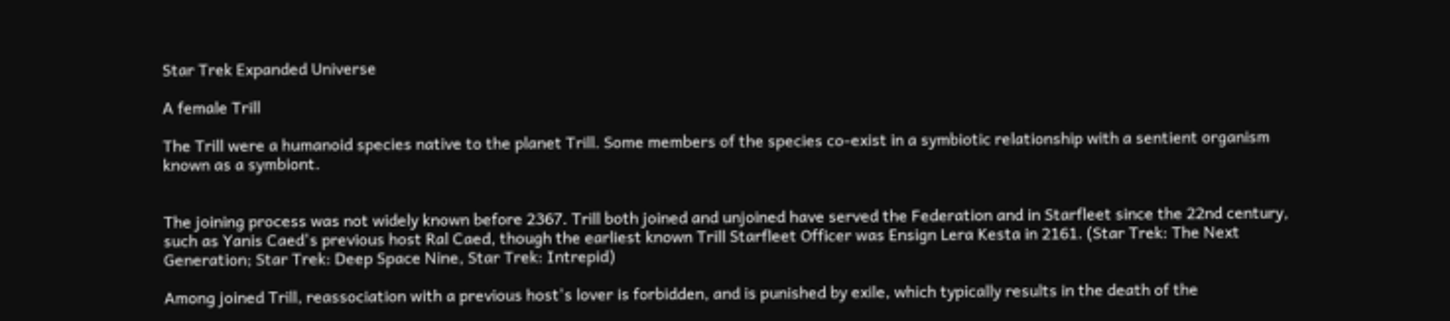Star Trek Expanded Universe

A female Trill

The Trill were a humanoid species native to the planet Trill. Some members of the species co-exist in a symbiotic relationship with a sentient organism known as a symbiont.


The joining process was not widely known before 2367. Trill both joined and unjoined have served the Federation and in Starfleet since the 22nd century, such as Yanis Caed's previous host Ral Caed, though the earliest known Trill Starfleet Officer was Ensign Lera Kesta in 2161. (Star Trek: The Next Generation; Star Trek: Deep Space Nine, Star Trek: Intrepid)

Among joined Trill, reassociation with a previous host's lover is forbidden, and is punished by exile, which typically results in the death of the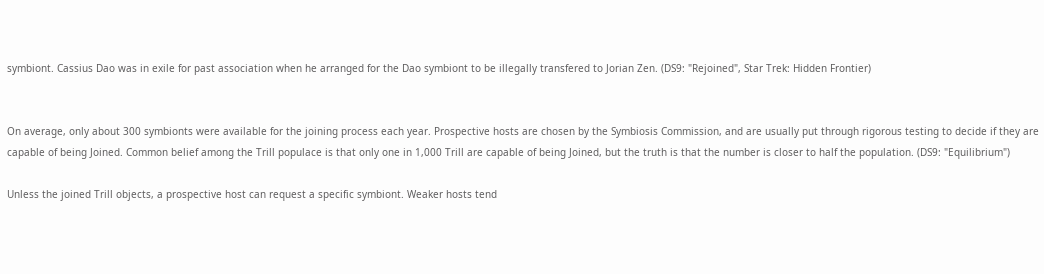symbiont. Cassius Dao was in exile for past association when he arranged for the Dao symbiont to be illegally transfered to Jorian Zen. (DS9: "Rejoined", Star Trek: Hidden Frontier)


On average, only about 300 symbionts were available for the joining process each year. Prospective hosts are chosen by the Symbiosis Commission, and are usually put through rigorous testing to decide if they are capable of being Joined. Common belief among the Trill populace is that only one in 1,000 Trill are capable of being Joined, but the truth is that the number is closer to half the population. (DS9: "Equilibrium")

Unless the joined Trill objects, a prospective host can request a specific symbiont. Weaker hosts tend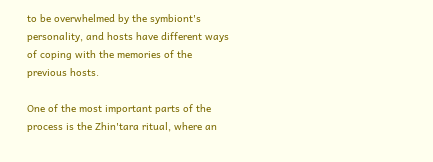to be overwhelmed by the symbiont's personality, and hosts have different ways of coping with the memories of the previous hosts.

One of the most important parts of the process is the Zhin'tara ritual, where an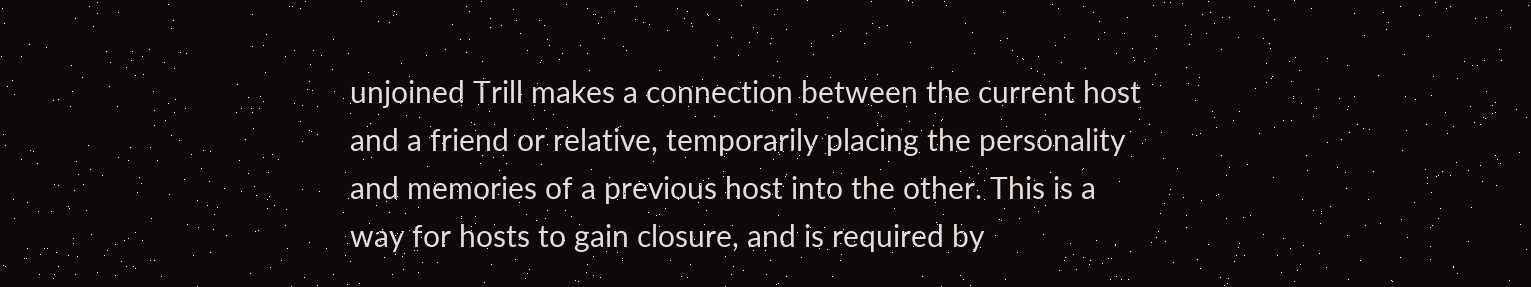unjoined Trill makes a connection between the current host and a friend or relative, temporarily placing the personality and memories of a previous host into the other. This is a way for hosts to gain closure, and is required by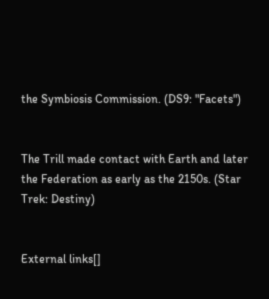the Symbiosis Commission. (DS9: "Facets")


The Trill made contact with Earth and later the Federation as early as the 2150s. (Star Trek: Destiny)


External links[]